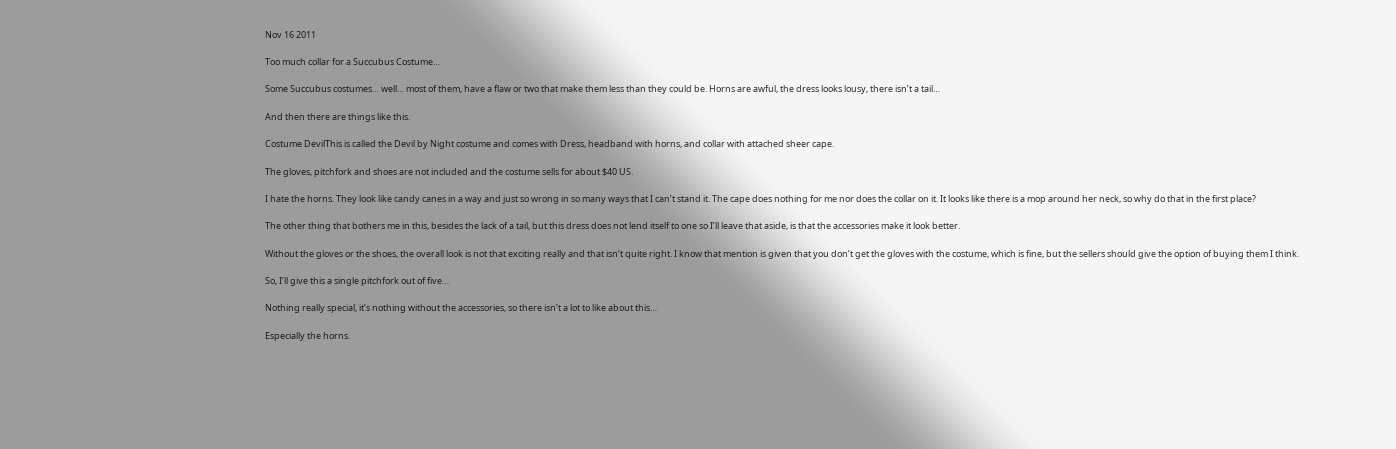Nov 16 2011

Too much collar for a Succubus Costume…

Some Succubus costumes… well… most of them, have a flaw or two that make them less than they could be. Horns are awful, the dress looks lousy, there isn’t a tail…

And then there are things like this.

Costume DevilThis is called the Devil by Night costume and comes with Dress, headband with horns, and collar with attached sheer cape.

The gloves, pitchfork and shoes are not included and the costume sells for about $40 US.

I hate the horns. They look like candy canes in a way and just so wrong in so many ways that I can’t stand it. The cape does nothing for me nor does the collar on it. It looks like there is a mop around her neck, so why do that in the first place?

The other thing that bothers me in this, besides the lack of a tail, but this dress does not lend itself to one so I’ll leave that aside, is that the accessories make it look better.

Without the gloves or the shoes, the overall look is not that exciting really and that isn’t quite right. I know that mention is given that you don’t get the gloves with the costume, which is fine, but the sellers should give the option of buying them I think.

So, I’ll give this a single pitchfork out of five…

Nothing really special, it’s nothing without the accessories, so there isn’t a lot to like about this…

Especially the horns.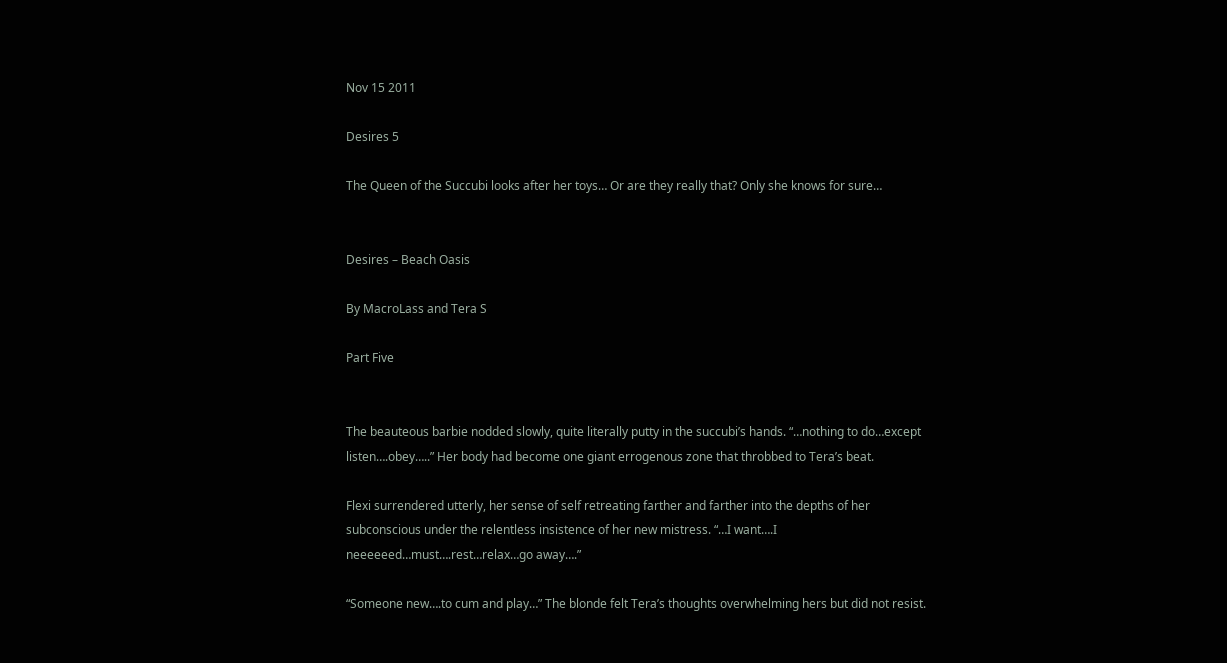Nov 15 2011

Desires 5

The Queen of the Succubi looks after her toys… Or are they really that? Only she knows for sure…


Desires – Beach Oasis

By MacroLass and Tera S

Part Five


The beauteous barbie nodded slowly, quite literally putty in the succubi’s hands. “…nothing to do…except listen….obey…..” Her body had become one giant errogenous zone that throbbed to Tera’s beat.

Flexi surrendered utterly, her sense of self retreating farther and farther into the depths of her subconscious under the relentless insistence of her new mistress. “…I want….I neeeeeed…must….rest…relax…go away….”

“Someone new….to cum and play…” The blonde felt Tera’s thoughts overwhelming hers but did not resist.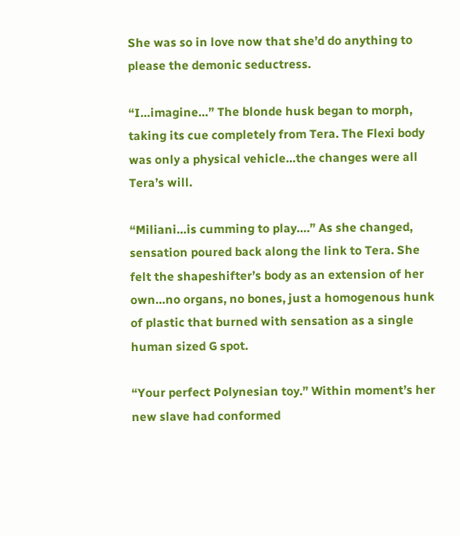She was so in love now that she’d do anything to please the demonic seductress.

“I…imagine…” The blonde husk began to morph, taking its cue completely from Tera. The Flexi body was only a physical vehicle…the changes were all Tera’s will.

“Miliani…is cumming to play….” As she changed, sensation poured back along the link to Tera. She felt the shapeshifter’s body as an extension of her own…no organs, no bones, just a homogenous hunk of plastic that burned with sensation as a single human sized G spot.

“Your perfect Polynesian toy.” Within moment’s her new slave had conformed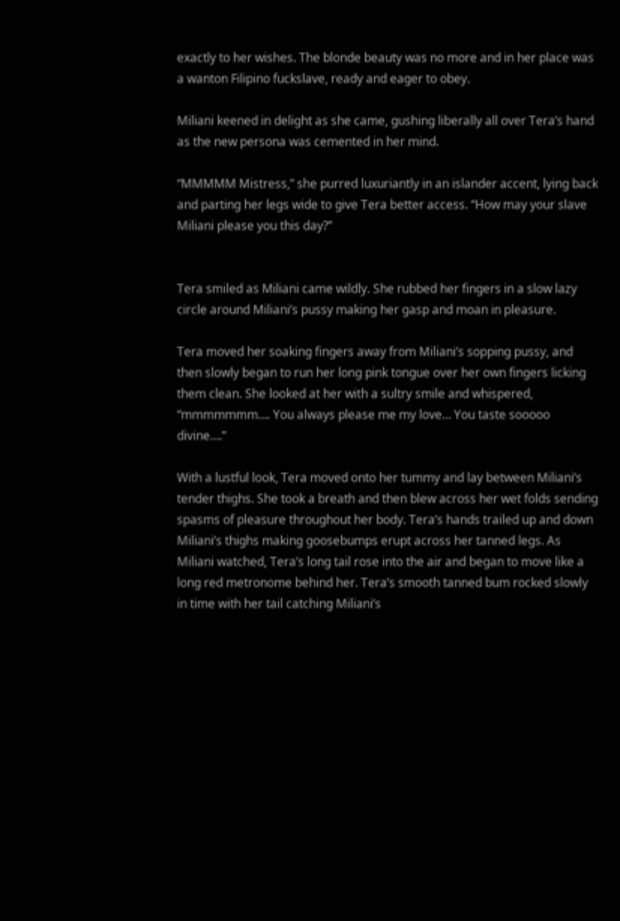exactly to her wishes. The blonde beauty was no more and in her place was a wanton Filipino fuckslave, ready and eager to obey.

Miliani keened in delight as she came, gushing liberally all over Tera’s hand as the new persona was cemented in her mind.

“MMMMM Mistress,” she purred luxuriantly in an islander accent, lying back and parting her legs wide to give Tera better access. “How may your slave Miliani please you this day?”


Tera smiled as Miliani came wildly. She rubbed her fingers in a slow lazy circle around Miliani’s pussy making her gasp and moan in pleasure.

Tera moved her soaking fingers away from Miliani’s sopping pussy, and then slowly began to run her long pink tongue over her own fingers licking them clean. She looked at her with a sultry smile and whispered, “mmmmmmm…. You always please me my love… You taste sooooo divine….”

With a lustful look, Tera moved onto her tummy and lay between Miliani’s tender thighs. She took a breath and then blew across her wet folds sending spasms of pleasure throughout her body. Tera’s hands trailed up and down Miliani’s thighs making goosebumps erupt across her tanned legs. As Miliani watched, Tera’s long tail rose into the air and began to move like a long red metronome behind her. Tera’s smooth tanned bum rocked slowly in time with her tail catching Miliani’s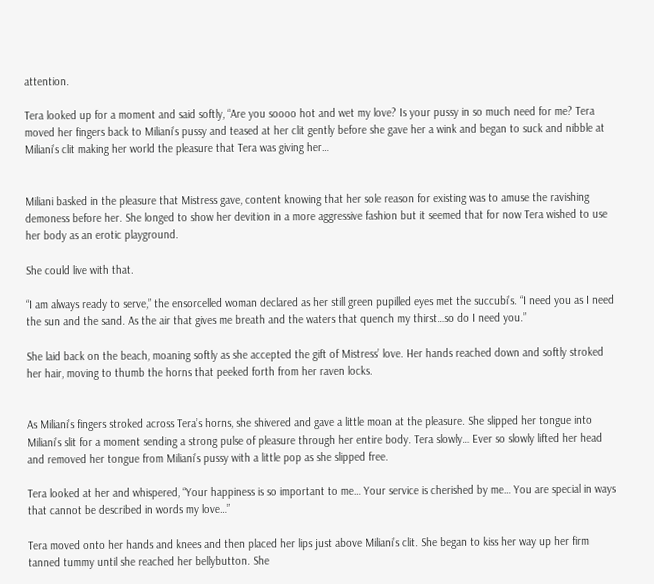attention.

Tera looked up for a moment and said softly, “Are you soooo hot and wet my love? Is your pussy in so much need for me? Tera moved her fingers back to Miliani’s pussy and teased at her clit gently before she gave her a wink and began to suck and nibble at Miliani’s clit making her world the pleasure that Tera was giving her…


Miliani basked in the pleasure that Mistress gave, content knowing that her sole reason for existing was to amuse the ravishing demoness before her. She longed to show her devition in a more aggressive fashion but it seemed that for now Tera wished to use her body as an erotic playground.

She could live with that.

“I am always ready to serve,” the ensorcelled woman declared as her still green pupilled eyes met the succubi’s. “I need you as I need the sun and the sand. As the air that gives me breath and the waters that quench my thirst…so do I need you.”

She laid back on the beach, moaning softly as she accepted the gift of Mistress’ love. Her hands reached down and softly stroked her hair, moving to thumb the horns that peeked forth from her raven locks.


As Miliani’s fingers stroked across Tera’s horns, she shivered and gave a little moan at the pleasure. She slipped her tongue into Miliani’s slit for a moment sending a strong pulse of pleasure through her entire body. Tera slowly… Ever so slowly lifted her head and removed her tongue from Miliani’s pussy with a little pop as she slipped free.

Tera looked at her and whispered, “Your happiness is so important to me… Your service is cherished by me… You are special in ways that cannot be described in words my love…”

Tera moved onto her hands and knees and then placed her lips just above Miliani’s clit. She began to kiss her way up her firm tanned tummy until she reached her bellybutton. She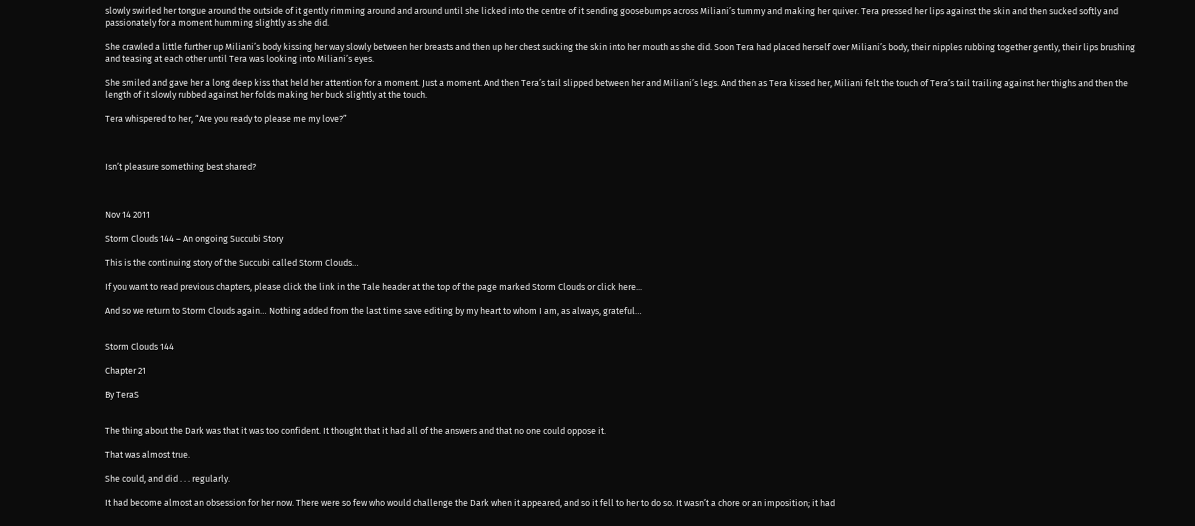slowly swirled her tongue around the outside of it gently rimming around and around until she licked into the centre of it sending goosebumps across Miliani’s tummy and making her quiver. Tera pressed her lips against the skin and then sucked softly and passionately for a moment humming slightly as she did.

She crawled a little further up Miliani’s body kissing her way slowly between her breasts and then up her chest sucking the skin into her mouth as she did. Soon Tera had placed herself over Miliani’s body, their nipples rubbing together gently, their lips brushing and teasing at each other until Tera was looking into Miliani’s eyes.

She smiled and gave her a long deep kiss that held her attention for a moment. Just a moment. And then Tera’s tail slipped between her and Miliani’s legs. And then as Tera kissed her, Miliani felt the touch of Tera’s tail trailing against her thighs and then the length of it slowly rubbed against her folds making her buck slightly at the touch.

Tera whispered to her, “Are you ready to please me my love?”



Isn’t pleasure something best shared?



Nov 14 2011

Storm Clouds 144 – An ongoing Succubi Story

This is the continuing story of the Succubi called Storm Clouds…

If you want to read previous chapters, please click the link in the Tale header at the top of the page marked Storm Clouds or click here...

And so we return to Storm Clouds again… Nothing added from the last time save editing by my heart to whom I am, as always, grateful…


Storm Clouds 144

Chapter 21

By TeraS


The thing about the Dark was that it was too confident. It thought that it had all of the answers and that no one could oppose it.

That was almost true.

She could, and did . . . regularly.

It had become almost an obsession for her now. There were so few who would challenge the Dark when it appeared, and so it fell to her to do so. It wasn’t a chore or an imposition; it had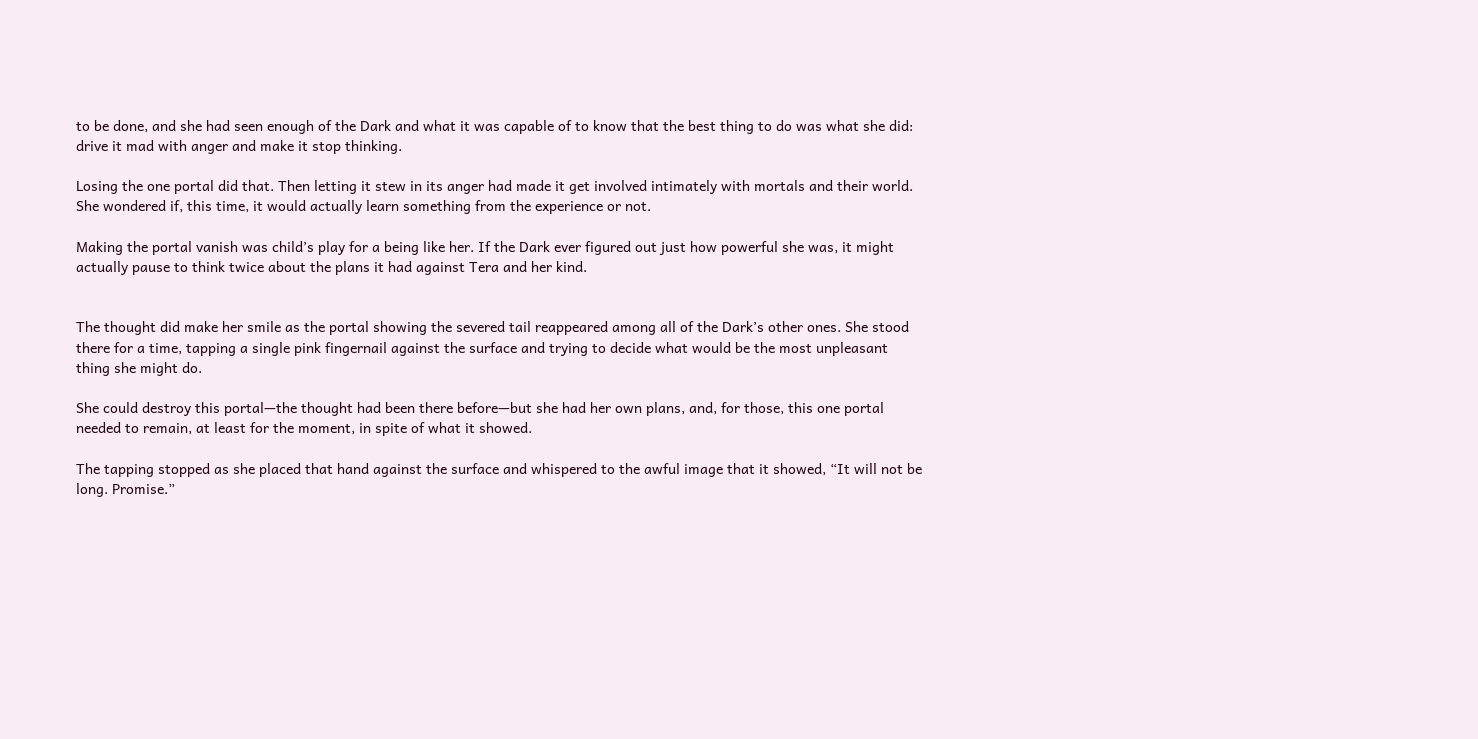to be done, and she had seen enough of the Dark and what it was capable of to know that the best thing to do was what she did: drive it mad with anger and make it stop thinking.

Losing the one portal did that. Then letting it stew in its anger had made it get involved intimately with mortals and their world. She wondered if, this time, it would actually learn something from the experience or not.

Making the portal vanish was child’s play for a being like her. If the Dark ever figured out just how powerful she was, it might actually pause to think twice about the plans it had against Tera and her kind.


The thought did make her smile as the portal showing the severed tail reappeared among all of the Dark’s other ones. She stood there for a time, tapping a single pink fingernail against the surface and trying to decide what would be the most unpleasant thing she might do.

She could destroy this portal—the thought had been there before—but she had her own plans, and, for those, this one portal needed to remain, at least for the moment, in spite of what it showed.

The tapping stopped as she placed that hand against the surface and whispered to the awful image that it showed, “It will not be long. Promise.”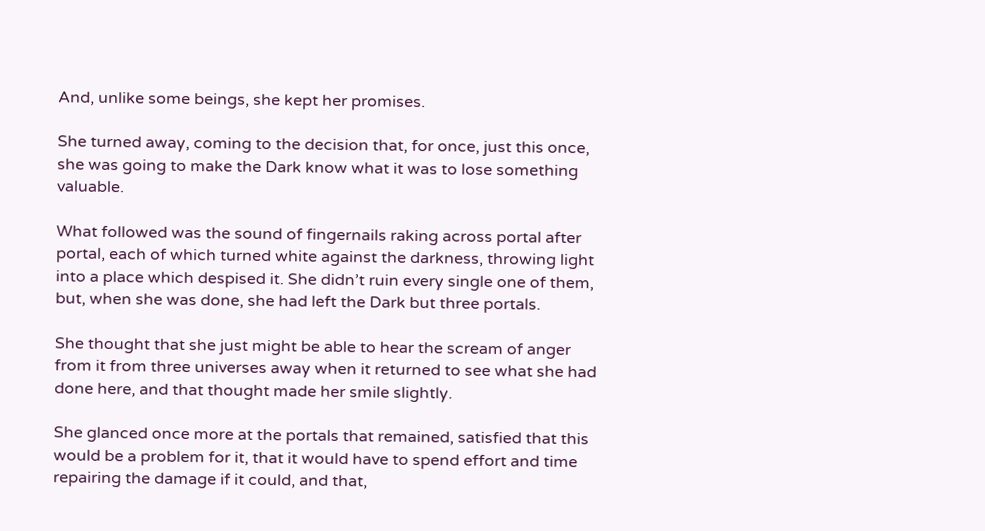And, unlike some beings, she kept her promises.

She turned away, coming to the decision that, for once, just this once, she was going to make the Dark know what it was to lose something valuable.

What followed was the sound of fingernails raking across portal after portal, each of which turned white against the darkness, throwing light into a place which despised it. She didn’t ruin every single one of them, but, when she was done, she had left the Dark but three portals.

She thought that she just might be able to hear the scream of anger from it from three universes away when it returned to see what she had done here, and that thought made her smile slightly.

She glanced once more at the portals that remained, satisfied that this would be a problem for it, that it would have to spend effort and time repairing the damage if it could, and that,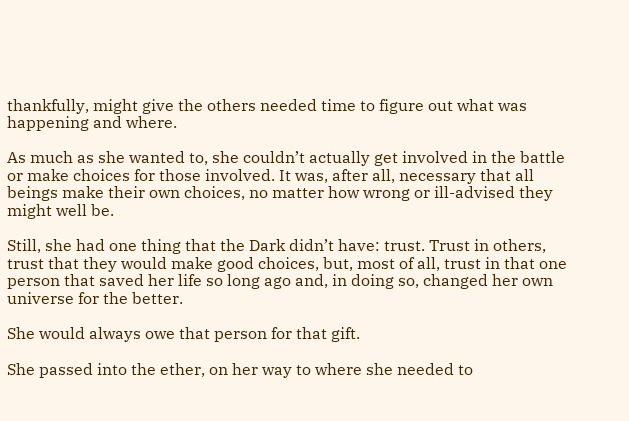thankfully, might give the others needed time to figure out what was happening and where.

As much as she wanted to, she couldn’t actually get involved in the battle or make choices for those involved. It was, after all, necessary that all beings make their own choices, no matter how wrong or ill-advised they might well be.

Still, she had one thing that the Dark didn’t have: trust. Trust in others, trust that they would make good choices, but, most of all, trust in that one person that saved her life so long ago and, in doing so, changed her own universe for the better.

She would always owe that person for that gift.

She passed into the ether, on her way to where she needed to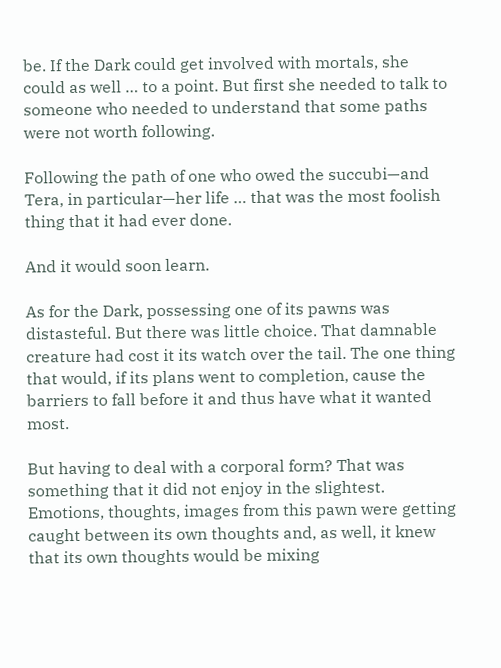be. If the Dark could get involved with mortals, she could as well … to a point. But first she needed to talk to someone who needed to understand that some paths were not worth following.

Following the path of one who owed the succubi—and Tera, in particular—her life … that was the most foolish thing that it had ever done.

And it would soon learn.

As for the Dark, possessing one of its pawns was distasteful. But there was little choice. That damnable creature had cost it its watch over the tail. The one thing that would, if its plans went to completion, cause the barriers to fall before it and thus have what it wanted most.

But having to deal with a corporal form? That was something that it did not enjoy in the slightest. Emotions, thoughts, images from this pawn were getting caught between its own thoughts and, as well, it knew that its own thoughts would be mixing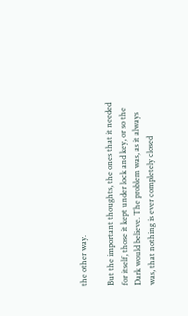the other way.

But the important thoughts, the ones that it needed for itself, those it kept under lock and key, or so the Dark would believe. The problem was, as it always was, that nothing is ever completely closed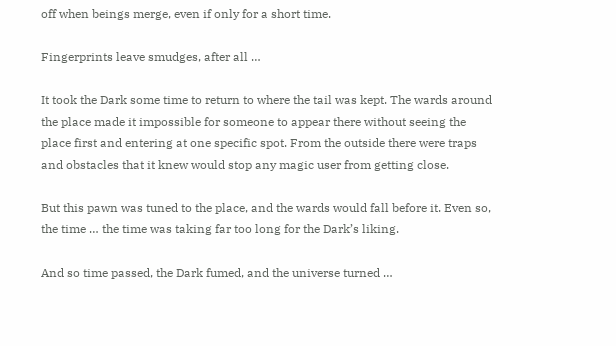off when beings merge, even if only for a short time.

Fingerprints leave smudges, after all …

It took the Dark some time to return to where the tail was kept. The wards around the place made it impossible for someone to appear there without seeing the place first and entering at one specific spot. From the outside there were traps and obstacles that it knew would stop any magic user from getting close.

But this pawn was tuned to the place, and the wards would fall before it. Even so, the time … the time was taking far too long for the Dark’s liking.

And so time passed, the Dark fumed, and the universe turned …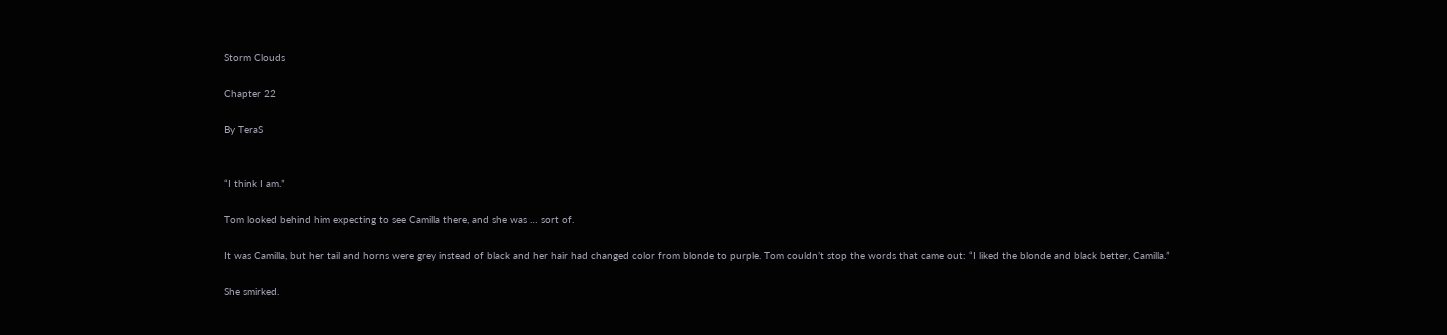Storm Clouds

Chapter 22

By TeraS


“I think I am.”

Tom looked behind him expecting to see Camilla there, and she was … sort of.

It was Camilla, but her tail and horns were grey instead of black and her hair had changed color from blonde to purple. Tom couldn’t stop the words that came out: “I liked the blonde and black better, Camilla.”

She smirked.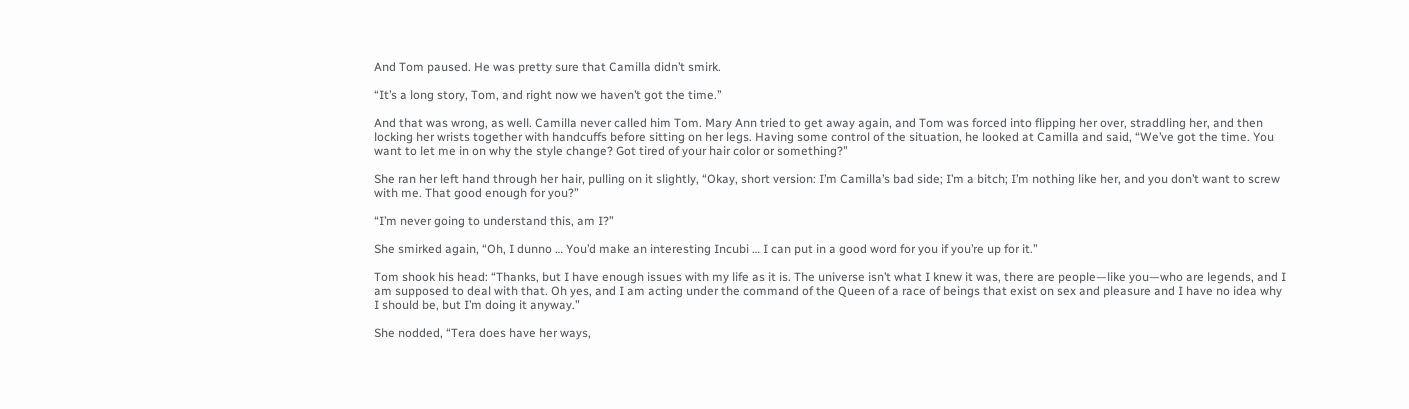And Tom paused. He was pretty sure that Camilla didn’t smirk.

“It’s a long story, Tom, and right now we haven’t got the time.”

And that was wrong, as well. Camilla never called him Tom. Mary Ann tried to get away again, and Tom was forced into flipping her over, straddling her, and then locking her wrists together with handcuffs before sitting on her legs. Having some control of the situation, he looked at Camilla and said, “We’ve got the time. You want to let me in on why the style change? Got tired of your hair color or something?”

She ran her left hand through her hair, pulling on it slightly, “Okay, short version: I’m Camilla’s bad side; I’m a bitch; I’m nothing like her, and you don’t want to screw with me. That good enough for you?”

“I’m never going to understand this, am I?”

She smirked again, “Oh, I dunno … You’d make an interesting Incubi … I can put in a good word for you if you’re up for it.”

Tom shook his head: “Thanks, but I have enough issues with my life as it is. The universe isn’t what I knew it was, there are people—like you—who are legends, and I am supposed to deal with that. Oh yes, and I am acting under the command of the Queen of a race of beings that exist on sex and pleasure and I have no idea why I should be, but I’m doing it anyway.”

She nodded, “Tera does have her ways,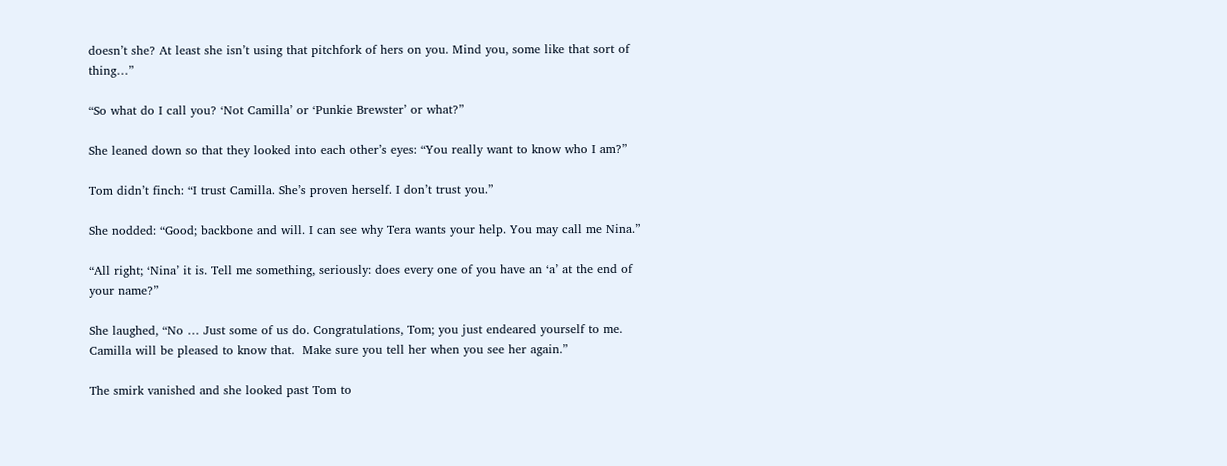doesn’t she? At least she isn’t using that pitchfork of hers on you. Mind you, some like that sort of thing…”

“So what do I call you? ‘Not Camilla’ or ‘Punkie Brewster’ or what?”

She leaned down so that they looked into each other’s eyes: “You really want to know who I am?”

Tom didn’t finch: “I trust Camilla. She’s proven herself. I don’t trust you.”

She nodded: “Good; backbone and will. I can see why Tera wants your help. You may call me Nina.”

“All right; ‘Nina’ it is. Tell me something, seriously: does every one of you have an ‘a’ at the end of your name?”

She laughed, “No … Just some of us do. Congratulations, Tom; you just endeared yourself to me. Camilla will be pleased to know that.  Make sure you tell her when you see her again.”

The smirk vanished and she looked past Tom to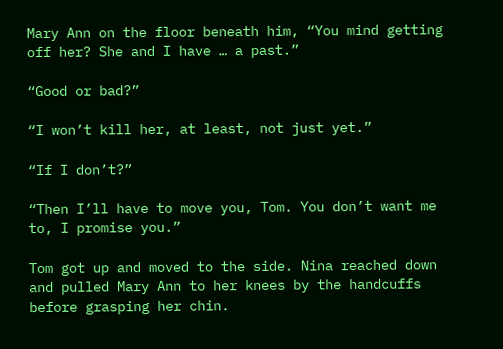Mary Ann on the floor beneath him, “You mind getting off her? She and I have … a past.”

“Good or bad?”

“I won’t kill her, at least, not just yet.”

“If I don’t?”

“Then I’ll have to move you, Tom. You don’t want me to, I promise you.”

Tom got up and moved to the side. Nina reached down and pulled Mary Ann to her knees by the handcuffs before grasping her chin.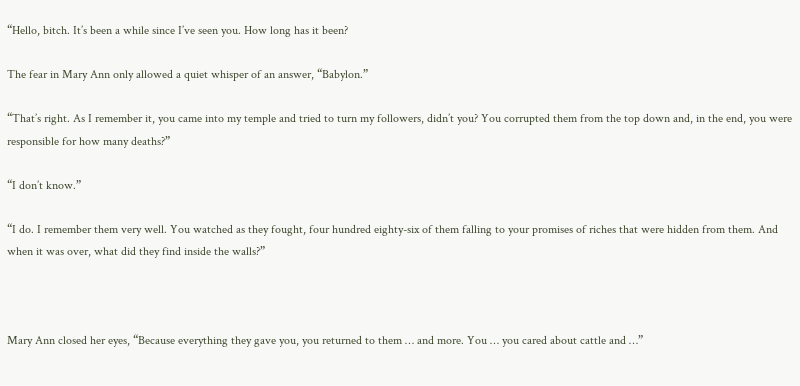“Hello, bitch. It’s been a while since I’ve seen you. How long has it been?

The fear in Mary Ann only allowed a quiet whisper of an answer, “Babylon.”

“That’s right. As I remember it, you came into my temple and tried to turn my followers, didn’t you? You corrupted them from the top down and, in the end, you were responsible for how many deaths?”

“I don’t know.”

“I do. I remember them very well. You watched as they fought, four hundred eighty-six of them falling to your promises of riches that were hidden from them. And when it was over, what did they find inside the walls?”



Mary Ann closed her eyes, “Because everything they gave you, you returned to them … and more. You … you cared about cattle and …”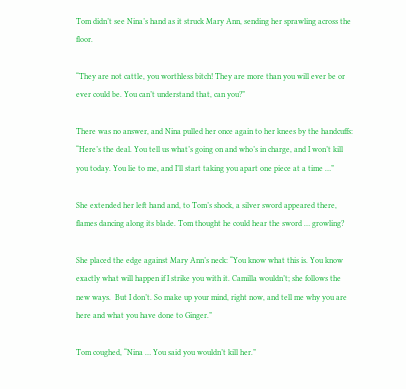Tom didn’t see Nina’s hand as it struck Mary Ann, sending her sprawling across the floor.

“They are not cattle, you worthless bitch! They are more than you will ever be or ever could be. You can’t understand that, can you?”

There was no answer, and Nina pulled her once again to her knees by the handcuffs: “Here’s the deal. You tell us what’s going on and who’s in charge, and I won’t kill you today. You lie to me, and I’ll start taking you apart one piece at a time …”

She extended her left hand and, to Tom’s shock, a silver sword appeared there, flames dancing along its blade. Tom thought he could hear the sword … growling?

She placed the edge against Mary Ann’s neck: “You know what this is. You know exactly what will happen if I strike you with it. Camilla wouldn’t; she follows the new ways.  But I don’t. So make up your mind, right now, and tell me why you are here and what you have done to Ginger.”

Tom coughed, “Nina … You said you wouldn’t kill her.”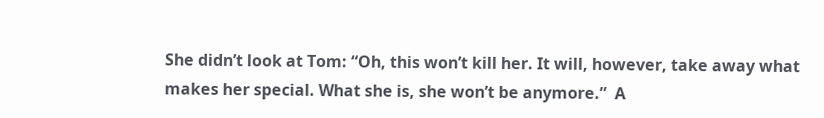She didn’t look at Tom: “Oh, this won’t kill her. It will, however, take away what makes her special. What she is, she won’t be anymore.”  A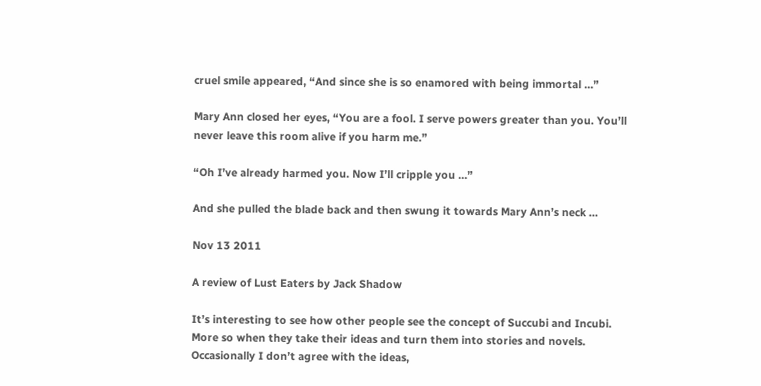cruel smile appeared, “And since she is so enamored with being immortal …”

Mary Ann closed her eyes, “You are a fool. I serve powers greater than you. You’ll never leave this room alive if you harm me.”

“Oh I’ve already harmed you. Now I’ll cripple you …”

And she pulled the blade back and then swung it towards Mary Ann’s neck …

Nov 13 2011

A review of Lust Eaters by Jack Shadow

It’s interesting to see how other people see the concept of Succubi and Incubi. More so when they take their ideas and turn them into stories and novels. Occasionally I don’t agree with the ideas,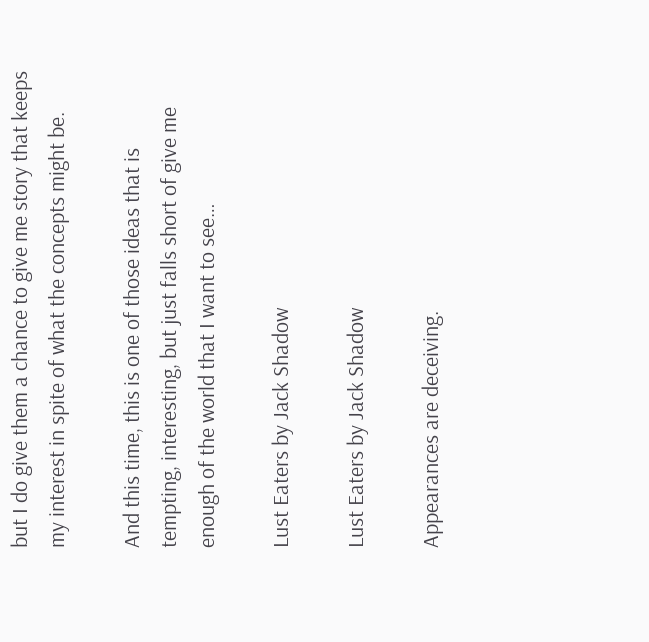but I do give them a chance to give me story that keeps my interest in spite of what the concepts might be.

And this time, this is one of those ideas that is tempting, interesting, but just falls short of give me enough of the world that I want to see…

Lust Eaters by Jack Shadow

Lust Eaters by Jack Shadow

Appearances are deceiving.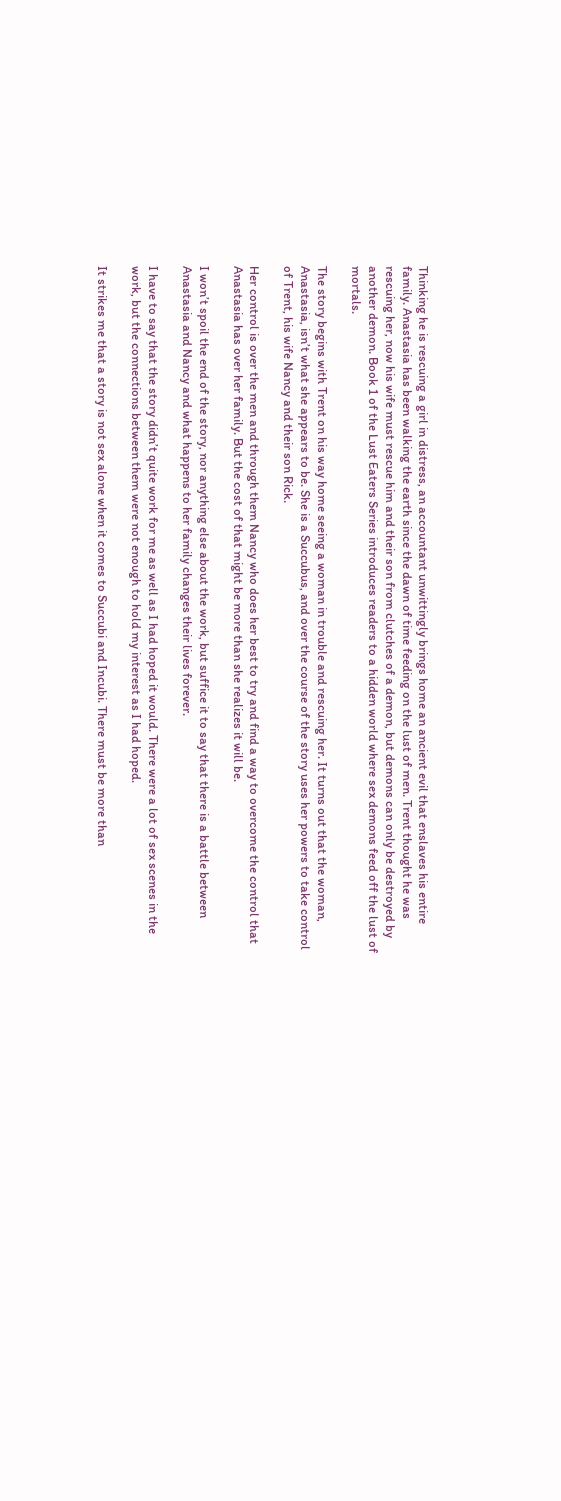Thinking he is rescuing a girl in distress, an accountant unwittingly brings home an ancient evil that enslaves his entire family. Anastasia has been walking the earth since the dawn of time feeding on the lust of men. Trent thought he was rescuing her, now his wife must rescue him and their son from clutches of a demon, but demons can only be destroyed by another demon. Book 1 of the Lust Eaters Series introduces readers to a hidden world where sex demons feed off the lust of mortals.

The story begins with Trent on his way home seeing a woman in trouble and rescuing her. It turns out that the woman, Anastasia, isn’t what she appears to be. She is a Succubus, and over the course of the story uses her powers to take control of Trent, his wife Nancy and their son Rick.

Her control is over the men and through them Nancy who does her best to try and find a way to overcome the control that Anastasia has over her family. But the cost of that might be more than she realizes it will be.

I won’t spoil the end of the story, nor anything else about the work, but suffice it to say that there is a battle between Anastasia and Nancy and what happens to her family changes their lives forever.

I have to say that the story didn’t quite work for me as well as I had hoped it would. There were a lot of sex scenes in the work, but the connections between them were not enough to hold my interest as I had hoped.

It strikes me that a story is not sex alone when it comes to Succubi and Incubi. There must be more than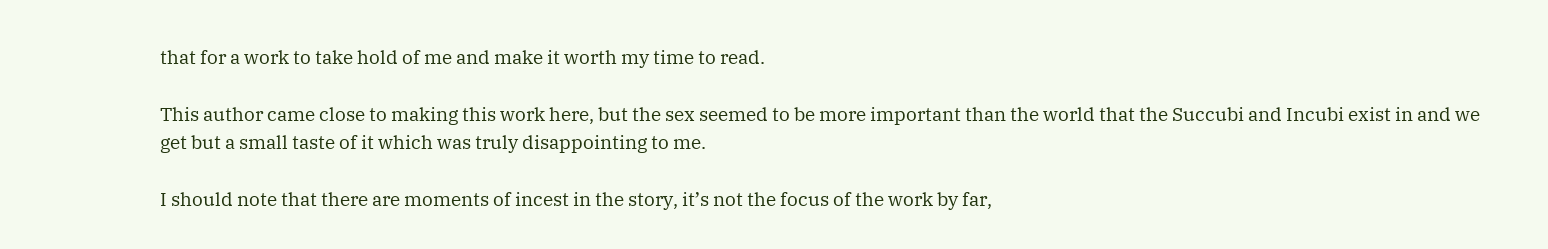that for a work to take hold of me and make it worth my time to read.

This author came close to making this work here, but the sex seemed to be more important than the world that the Succubi and Incubi exist in and we get but a small taste of it which was truly disappointing to me.

I should note that there are moments of incest in the story, it’s not the focus of the work by far,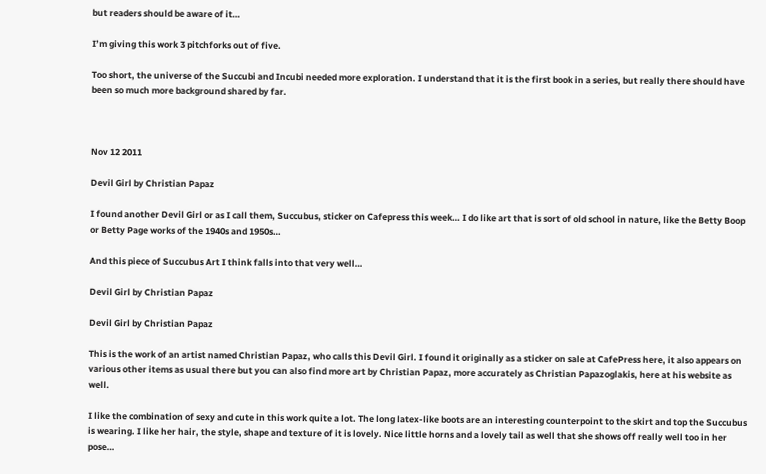but readers should be aware of it…

I’m giving this work 3 pitchforks out of five.

Too short, the universe of the Succubi and Incubi needed more exploration. I understand that it is the first book in a series, but really there should have been so much more background shared by far.



Nov 12 2011

Devil Girl by Christian Papaz

I found another Devil Girl or as I call them, Succubus, sticker on Cafepress this week… I do like art that is sort of old school in nature, like the Betty Boop or Betty Page works of the 1940s and 1950s…

And this piece of Succubus Art I think falls into that very well…

Devil Girl by Christian Papaz

Devil Girl by Christian Papaz

This is the work of an artist named Christian Papaz, who calls this Devil Girl. I found it originally as a sticker on sale at CafePress here, it also appears on various other items as usual there but you can also find more art by Christian Papaz, more accurately as Christian Papazoglakis, here at his website as well.

I like the combination of sexy and cute in this work quite a lot. The long latex-like boots are an interesting counterpoint to the skirt and top the Succubus is wearing. I like her hair, the style, shape and texture of it is lovely. Nice little horns and a lovely tail as well that she shows off really well too in her pose…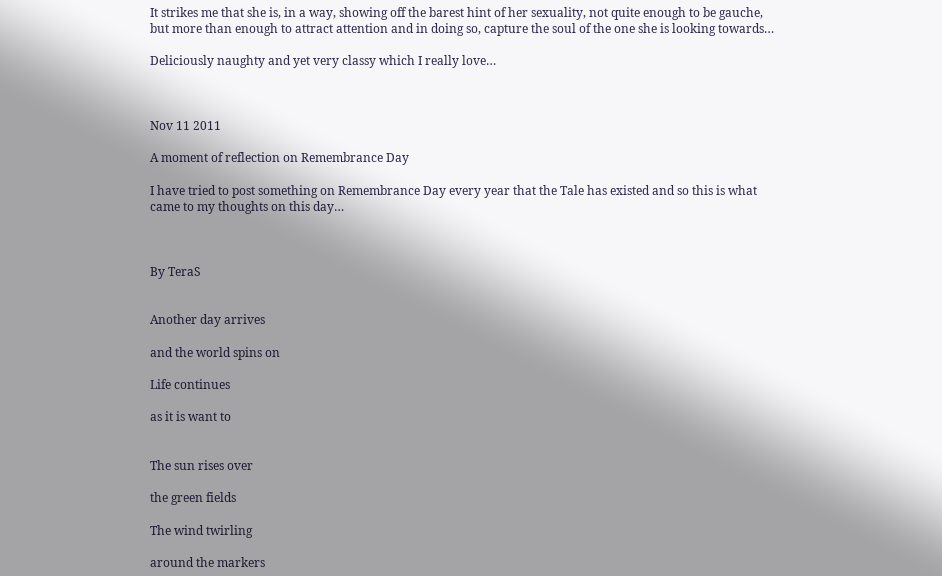It strikes me that she is, in a way, showing off the barest hint of her sexuality, not quite enough to be gauche, but more than enough to attract attention and in doing so, capture the soul of the one she is looking towards…

Deliciously naughty and yet very classy which I really love…



Nov 11 2011

A moment of reflection on Remembrance Day

I have tried to post something on Remembrance Day every year that the Tale has existed and so this is what came to my thoughts on this day…



By TeraS


Another day arrives

and the world spins on

Life continues

as it is want to


The sun rises over

the green fields

The wind twirling

around the markers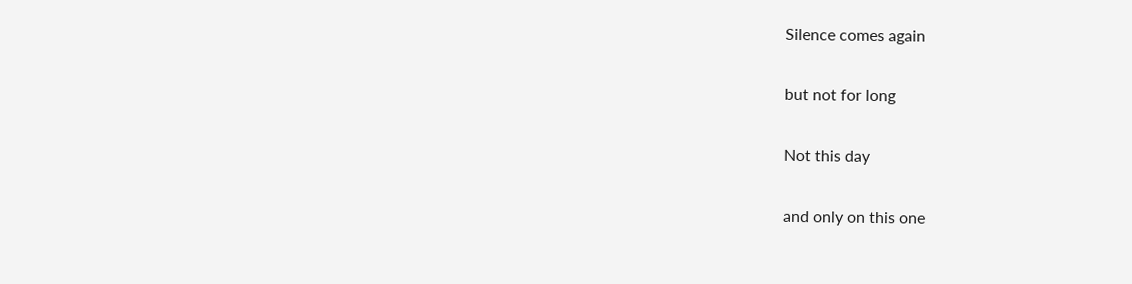Silence comes again

but not for long

Not this day

and only on this one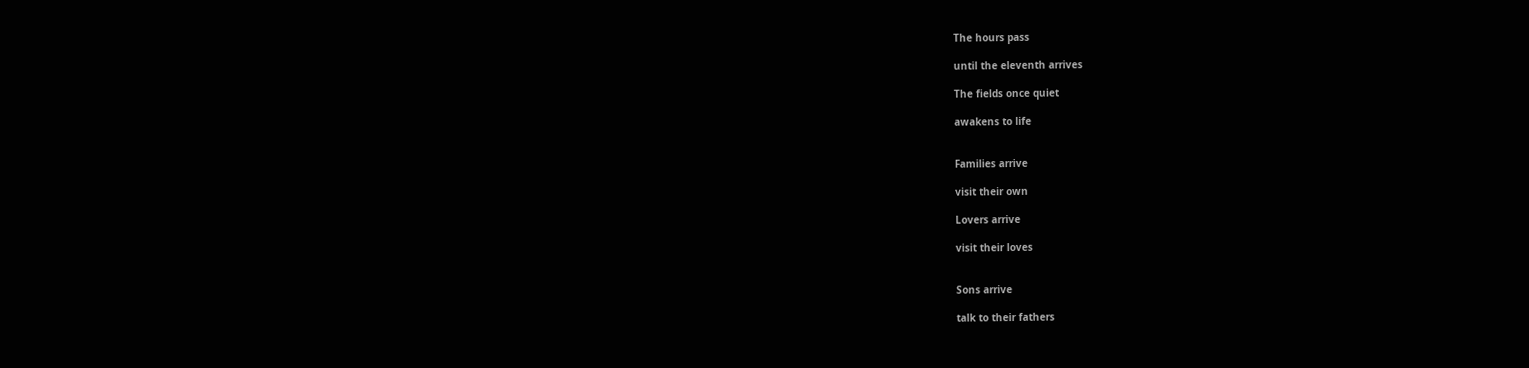The hours pass

until the eleventh arrives

The fields once quiet

awakens to life


Families arrive

visit their own

Lovers arrive

visit their loves


Sons arrive

talk to their fathers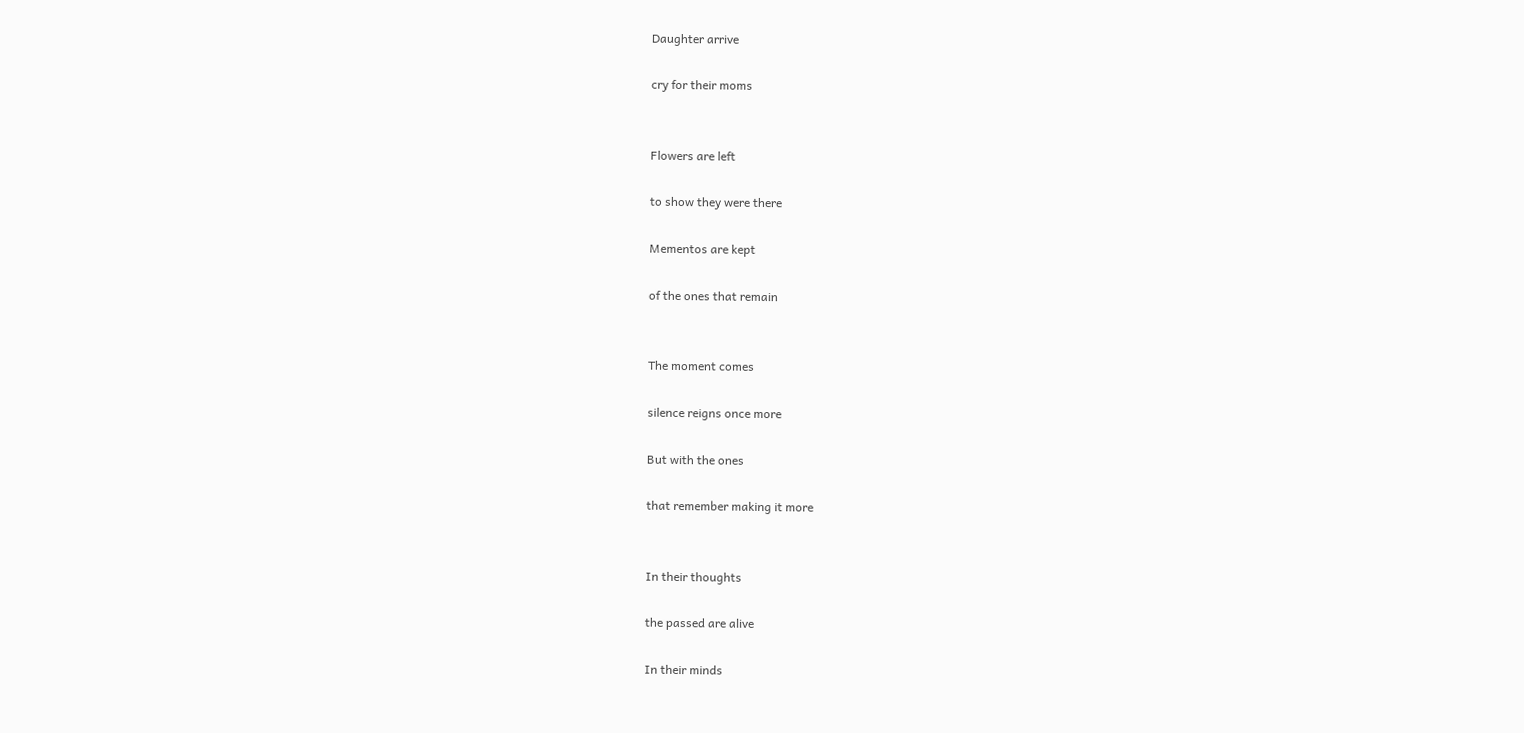Daughter arrive

cry for their moms


Flowers are left

to show they were there

Mementos are kept

of the ones that remain


The moment comes

silence reigns once more

But with the ones

that remember making it more


In their thoughts

the passed are alive

In their minds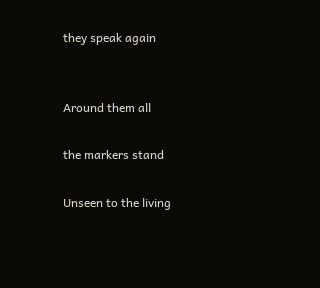they speak again


Around them all

the markers stand

Unseen to the living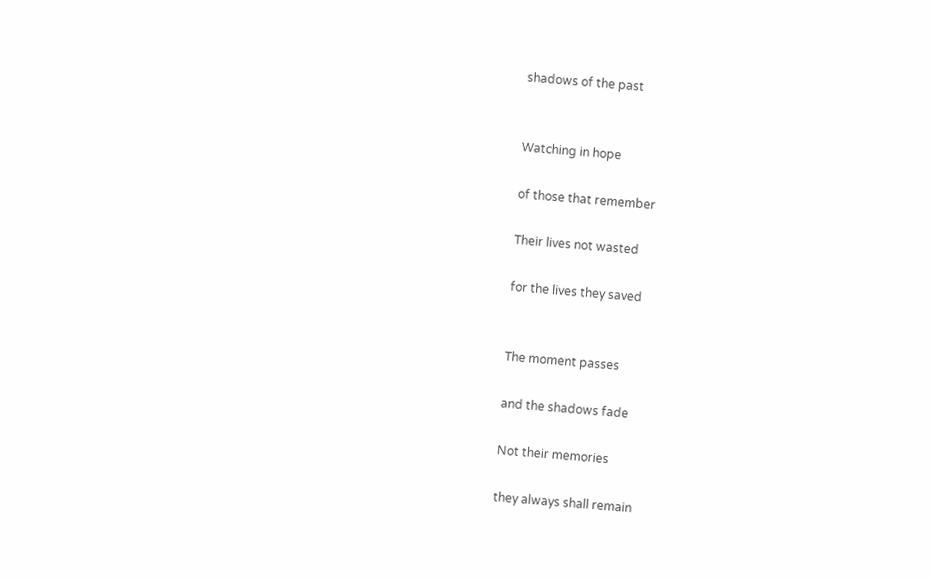shadows of the past


Watching in hope

of those that remember

Their lives not wasted

for the lives they saved


The moment passes

and the shadows fade

Not their memories

they always shall remain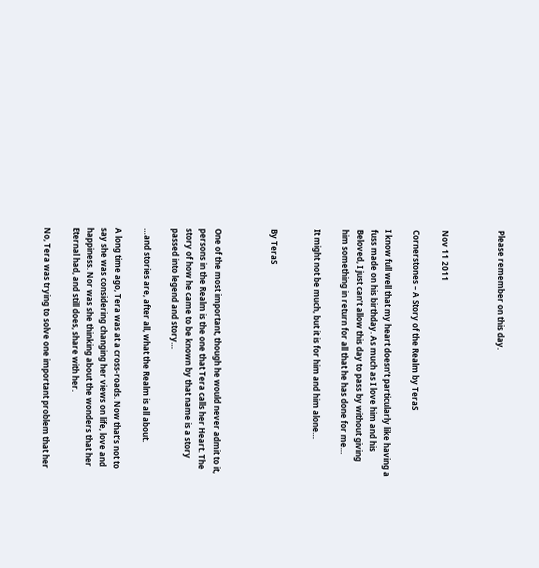Please remember on this day.



Nov 11 2011

Cornerstones – A Story of the Realm by TeraS

I know full well that my heart doesn’t particularly like having a fuss made on his birthday. As much as I love him and his Beloved, I just can’t allow this day to pass by without giving him something in return for all that he has done for me…

It might not be much, but it is for him and him alone…


By TeraS



One of the most important, though he would never admit to it, persons in the Realm is the one that Tera calls her Heart. The story of how he came to be known by that name is a story passed into legend and story…

…and stories are, after all, what the Realm is all about.

A long time ago, Tera was at a cross-roads. Now that’s not to say she was considering changing her views on life, love and happiness. Nor was she thinking about the wonders that her Eternal had, and still does, share with her.

No, Tera was trying to solve one important problem that her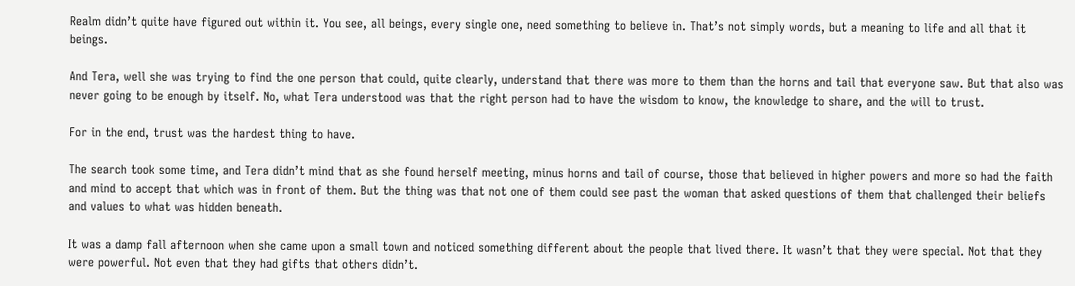Realm didn’t quite have figured out within it. You see, all beings, every single one, need something to believe in. That’s not simply words, but a meaning to life and all that it beings.

And Tera, well she was trying to find the one person that could, quite clearly, understand that there was more to them than the horns and tail that everyone saw. But that also was never going to be enough by itself. No, what Tera understood was that the right person had to have the wisdom to know, the knowledge to share, and the will to trust.

For in the end, trust was the hardest thing to have.

The search took some time, and Tera didn’t mind that as she found herself meeting, minus horns and tail of course, those that believed in higher powers and more so had the faith and mind to accept that which was in front of them. But the thing was that not one of them could see past the woman that asked questions of them that challenged their beliefs and values to what was hidden beneath.

It was a damp fall afternoon when she came upon a small town and noticed something different about the people that lived there. It wasn’t that they were special. Not that they were powerful. Not even that they had gifts that others didn’t.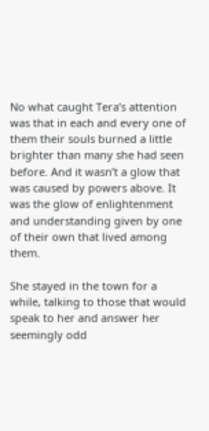No what caught Tera’s attention was that in each and every one of them their souls burned a little brighter than many she had seen before. And it wasn’t a glow that was caused by powers above. It was the glow of enlightenment and understanding given by one of their own that lived among them.

She stayed in the town for a while, talking to those that would speak to her and answer her seemingly odd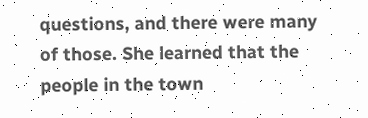questions, and there were many of those. She learned that the people in the town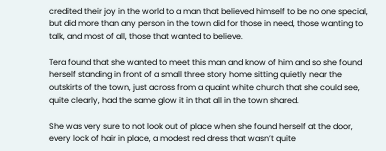credited their joy in the world to a man that believed himself to be no one special, but did more than any person in the town did for those in need, those wanting to talk, and most of all, those that wanted to believe.

Tera found that she wanted to meet this man and know of him and so she found herself standing in front of a small three story home sitting quietly near the outskirts of the town, just across from a quaint white church that she could see, quite clearly, had the same glow it in that all in the town shared.

She was very sure to not look out of place when she found herself at the door, every lock of hair in place, a modest red dress that wasn’t quite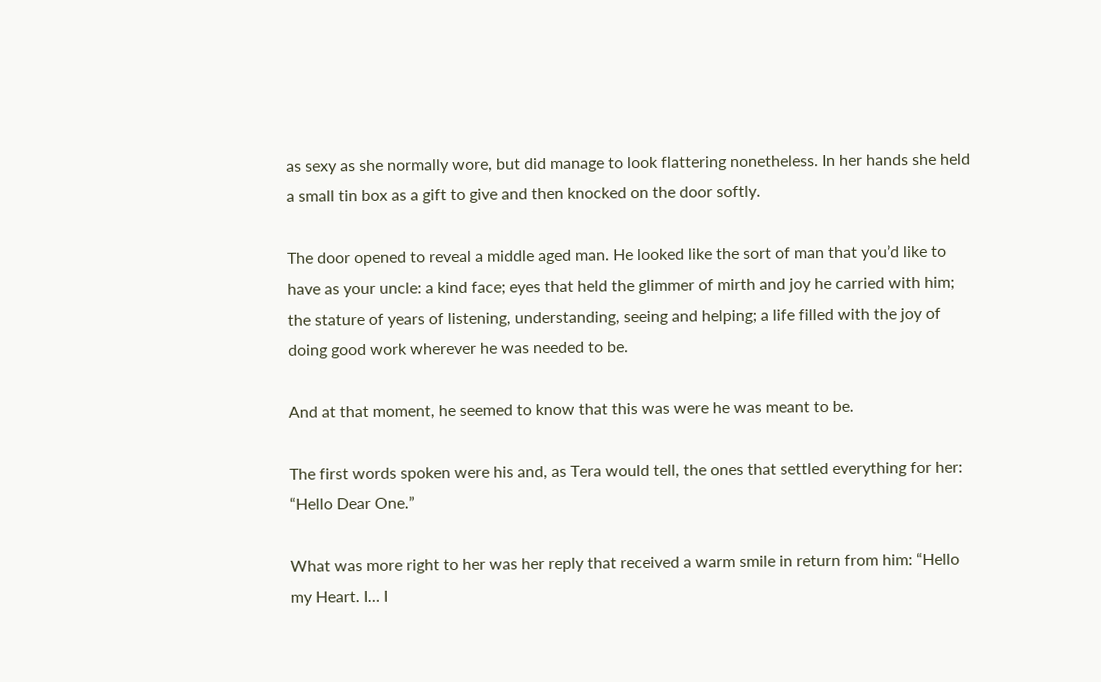as sexy as she normally wore, but did manage to look flattering nonetheless. In her hands she held a small tin box as a gift to give and then knocked on the door softly.

The door opened to reveal a middle aged man. He looked like the sort of man that you’d like to have as your uncle: a kind face; eyes that held the glimmer of mirth and joy he carried with him; the stature of years of listening, understanding, seeing and helping; a life filled with the joy of doing good work wherever he was needed to be.

And at that moment, he seemed to know that this was were he was meant to be.

The first words spoken were his and, as Tera would tell, the ones that settled everything for her: “Hello Dear One.”

What was more right to her was her reply that received a warm smile in return from him: “Hello my Heart. I… I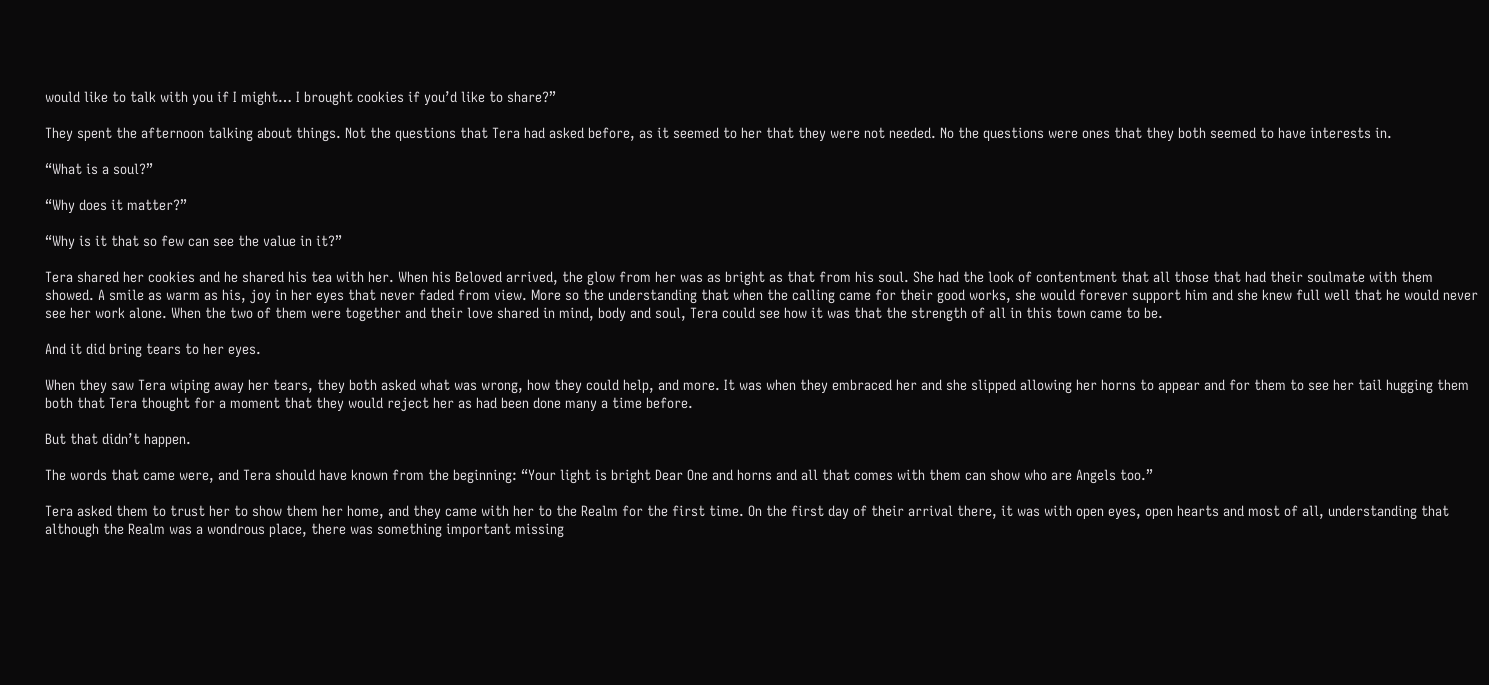would like to talk with you if I might… I brought cookies if you’d like to share?”

They spent the afternoon talking about things. Not the questions that Tera had asked before, as it seemed to her that they were not needed. No the questions were ones that they both seemed to have interests in.

“What is a soul?”

“Why does it matter?”

“Why is it that so few can see the value in it?”

Tera shared her cookies and he shared his tea with her. When his Beloved arrived, the glow from her was as bright as that from his soul. She had the look of contentment that all those that had their soulmate with them showed. A smile as warm as his, joy in her eyes that never faded from view. More so the understanding that when the calling came for their good works, she would forever support him and she knew full well that he would never see her work alone. When the two of them were together and their love shared in mind, body and soul, Tera could see how it was that the strength of all in this town came to be.

And it did bring tears to her eyes.

When they saw Tera wiping away her tears, they both asked what was wrong, how they could help, and more. It was when they embraced her and she slipped allowing her horns to appear and for them to see her tail hugging them both that Tera thought for a moment that they would reject her as had been done many a time before.

But that didn’t happen.

The words that came were, and Tera should have known from the beginning: “Your light is bright Dear One and horns and all that comes with them can show who are Angels too.”

Tera asked them to trust her to show them her home, and they came with her to the Realm for the first time. On the first day of their arrival there, it was with open eyes, open hearts and most of all, understanding that although the Realm was a wondrous place, there was something important missing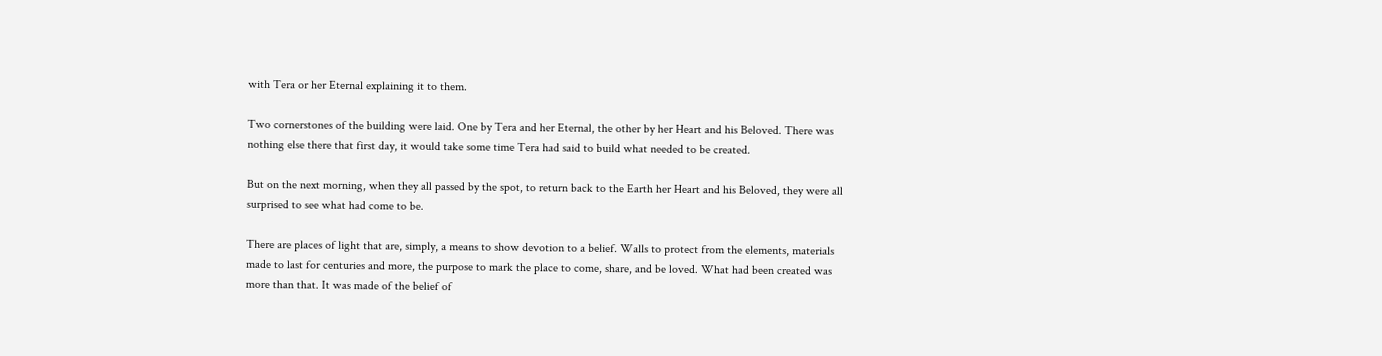with Tera or her Eternal explaining it to them.

Two cornerstones of the building were laid. One by Tera and her Eternal, the other by her Heart and his Beloved. There was nothing else there that first day, it would take some time Tera had said to build what needed to be created.

But on the next morning, when they all passed by the spot, to return back to the Earth her Heart and his Beloved, they were all surprised to see what had come to be.

There are places of light that are, simply, a means to show devotion to a belief. Walls to protect from the elements, materials made to last for centuries and more, the purpose to mark the place to come, share, and be loved. What had been created was more than that. It was made of the belief of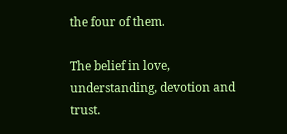the four of them.

The belief in love, understanding, devotion and trust.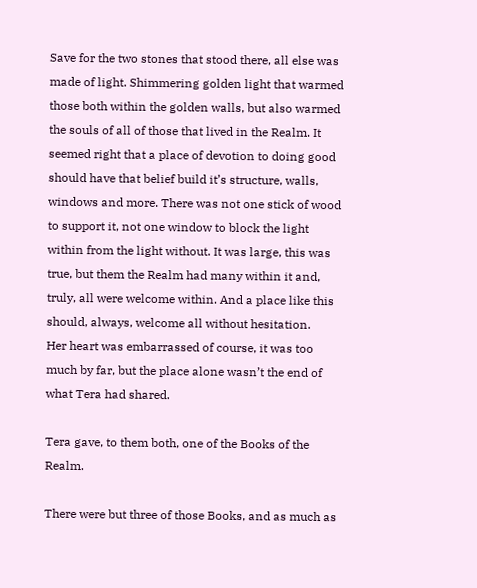Save for the two stones that stood there, all else was made of light. Shimmering golden light that warmed those both within the golden walls, but also warmed the souls of all of those that lived in the Realm. It seemed right that a place of devotion to doing good should have that belief build it’s structure, walls, windows and more. There was not one stick of wood to support it, not one window to block the light within from the light without. It was large, this was true, but them the Realm had many within it and, truly, all were welcome within. And a place like this should, always, welcome all without hesitation.
Her heart was embarrassed of course, it was too much by far, but the place alone wasn’t the end of what Tera had shared.

Tera gave, to them both, one of the Books of the Realm.

There were but three of those Books, and as much as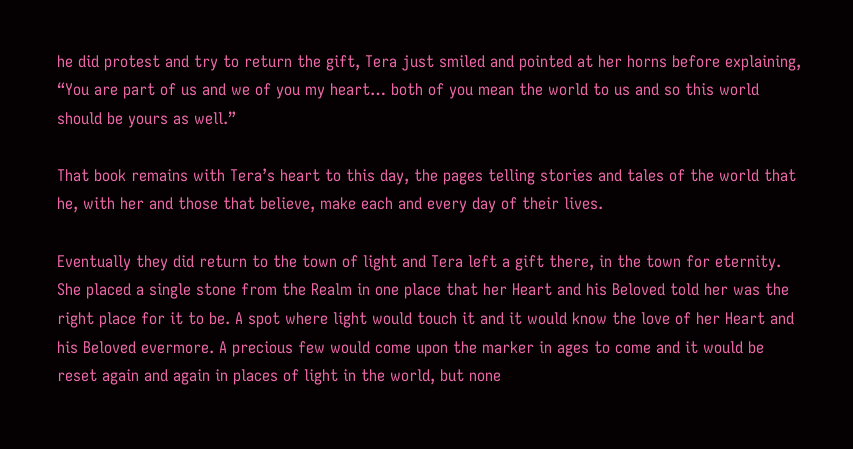he did protest and try to return the gift, Tera just smiled and pointed at her horns before explaining, “You are part of us and we of you my heart… both of you mean the world to us and so this world should be yours as well.”

That book remains with Tera’s heart to this day, the pages telling stories and tales of the world that he, with her and those that believe, make each and every day of their lives.

Eventually they did return to the town of light and Tera left a gift there, in the town for eternity. She placed a single stone from the Realm in one place that her Heart and his Beloved told her was the right place for it to be. A spot where light would touch it and it would know the love of her Heart and his Beloved evermore. A precious few would come upon the marker in ages to come and it would be reset again and again in places of light in the world, but none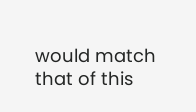would match that of this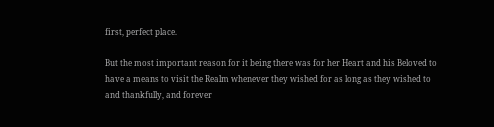first, perfect place.

But the most important reason for it being there was for her Heart and his Beloved to have a means to visit the Realm whenever they wished for as long as they wished to and thankfully, and forever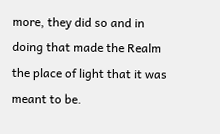more, they did so and in doing that made the Realm the place of light that it was meant to be.